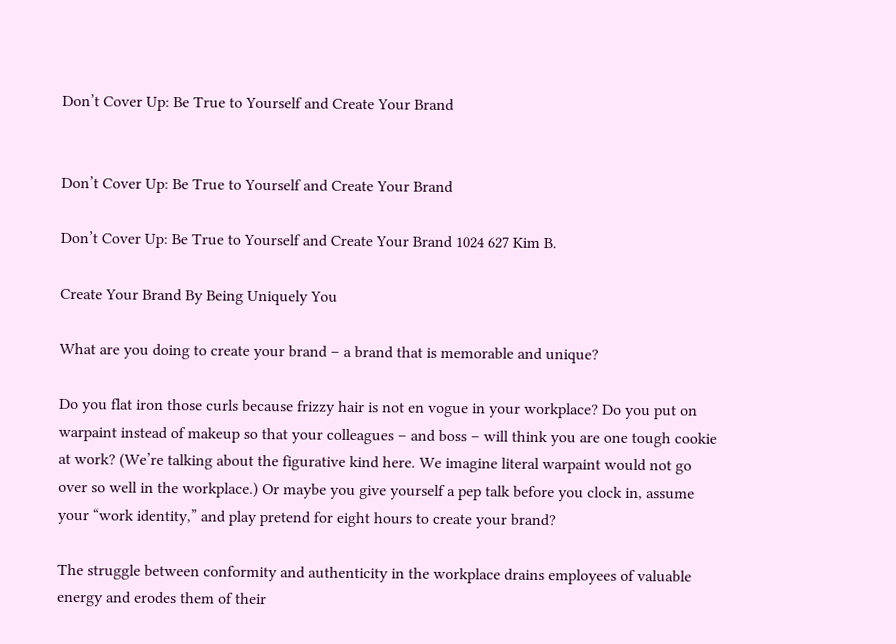Don’t Cover Up: Be True to Yourself and Create Your Brand


Don’t Cover Up: Be True to Yourself and Create Your Brand

Don’t Cover Up: Be True to Yourself and Create Your Brand 1024 627 Kim B.

Create Your Brand By Being Uniquely You

What are you doing to create your brand – a brand that is memorable and unique?

Do you flat iron those curls because frizzy hair is not en vogue in your workplace? Do you put on warpaint instead of makeup so that your colleagues – and boss – will think you are one tough cookie at work? (We’re talking about the figurative kind here. We imagine literal warpaint would not go over so well in the workplace.) Or maybe you give yourself a pep talk before you clock in, assume your “work identity,” and play pretend for eight hours to create your brand?

The struggle between conformity and authenticity in the workplace drains employees of valuable energy and erodes them of their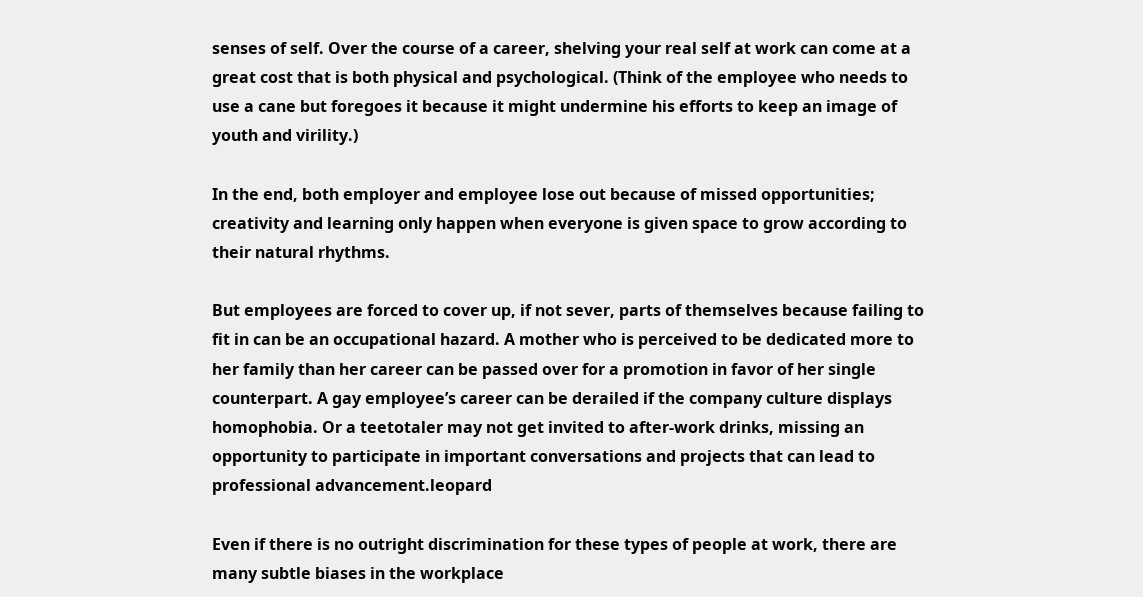senses of self. Over the course of a career, shelving your real self at work can come at a great cost that is both physical and psychological. (Think of the employee who needs to use a cane but foregoes it because it might undermine his efforts to keep an image of youth and virility.)

In the end, both employer and employee lose out because of missed opportunities; creativity and learning only happen when everyone is given space to grow according to their natural rhythms.

But employees are forced to cover up, if not sever, parts of themselves because failing to fit in can be an occupational hazard. A mother who is perceived to be dedicated more to her family than her career can be passed over for a promotion in favor of her single counterpart. A gay employee’s career can be derailed if the company culture displays homophobia. Or a teetotaler may not get invited to after-work drinks, missing an opportunity to participate in important conversations and projects that can lead to professional advancement.leopard

Even if there is no outright discrimination for these types of people at work, there are many subtle biases in the workplace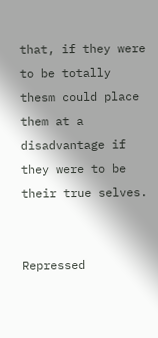that, if they were to be totally thesm could place them at a disadvantage if they were to be their true selves.


Repressed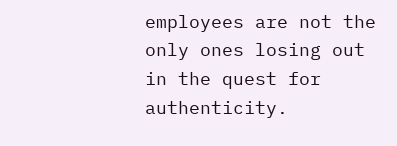employees are not the only ones losing out in the quest for authenticity.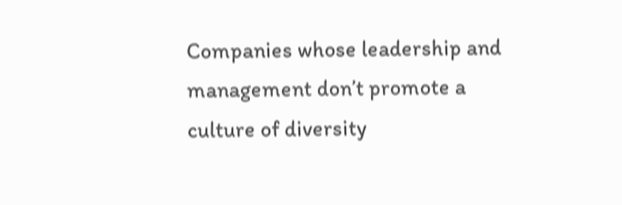Companies whose leadership and management don’t promote a culture of diversity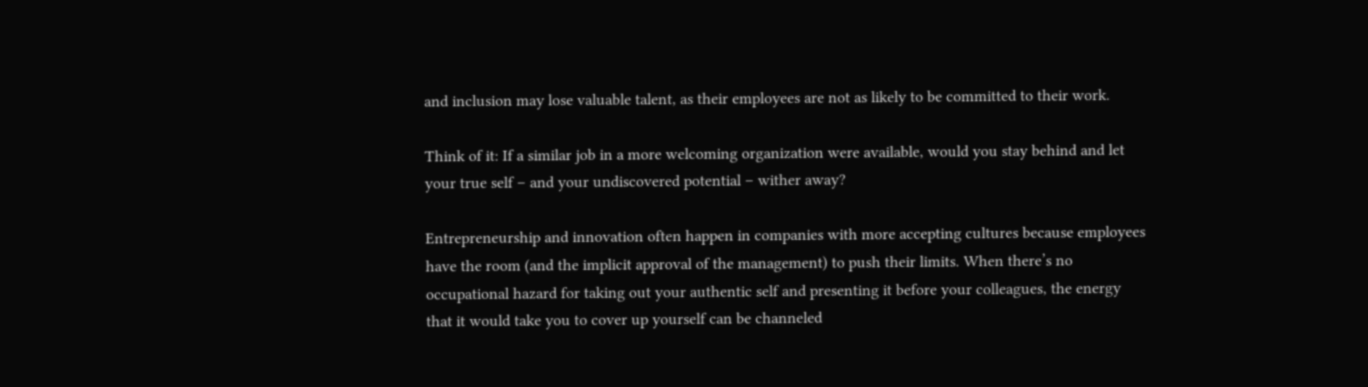and inclusion may lose valuable talent, as their employees are not as likely to be committed to their work.

Think of it: If a similar job in a more welcoming organization were available, would you stay behind and let your true self – and your undiscovered potential – wither away?

Entrepreneurship and innovation often happen in companies with more accepting cultures because employees have the room (and the implicit approval of the management) to push their limits. When there’s no occupational hazard for taking out your authentic self and presenting it before your colleagues, the energy that it would take you to cover up yourself can be channeled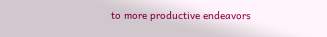to more productive endeavors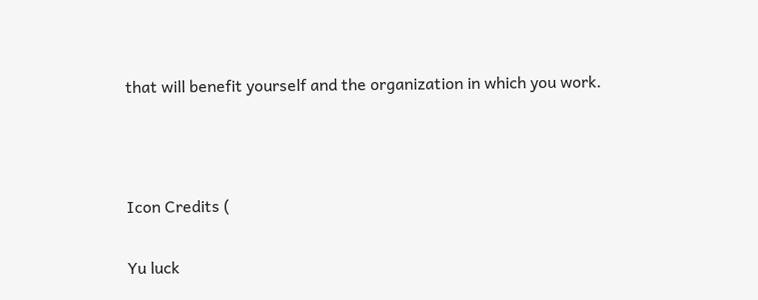that will benefit yourself and the organization in which you work.



Icon Credits (

Yu luck